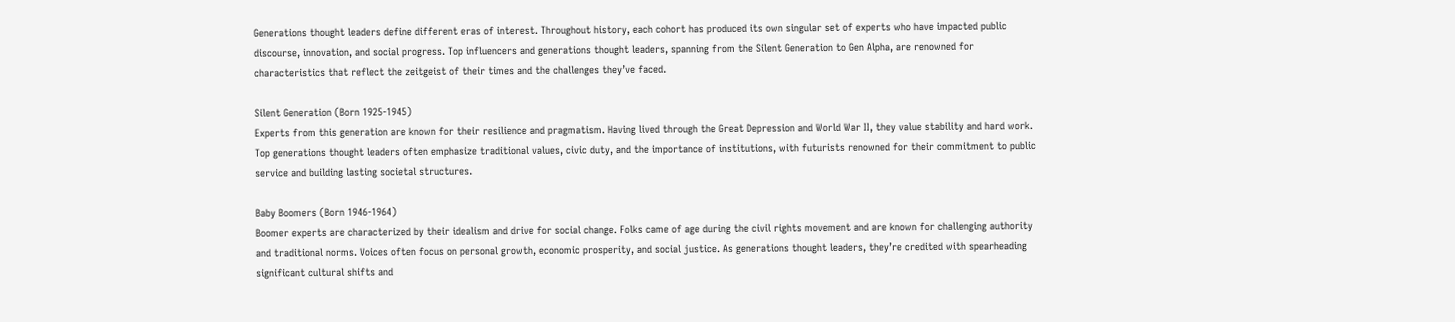Generations thought leaders define different eras of interest. Throughout history, each cohort has produced its own singular set of experts who have impacted public discourse, innovation, and social progress. Top influencers and generations thought leaders, spanning from the Silent Generation to Gen Alpha, are renowned for characteristics that reflect the zeitgeist of their times and the challenges they’ve faced.

Silent Generation (Born 1925-1945)
Experts from this generation are known for their resilience and pragmatism. Having lived through the Great Depression and World War II, they value stability and hard work. Top generations thought leaders often emphasize traditional values, civic duty, and the importance of institutions, with futurists renowned for their commitment to public service and building lasting societal structures.

Baby Boomers (Born 1946-1964)
Boomer experts are characterized by their idealism and drive for social change. Folks came of age during the civil rights movement and are known for challenging authority and traditional norms. Voices often focus on personal growth, economic prosperity, and social justice. As generations thought leaders, they’re credited with spearheading significant cultural shifts and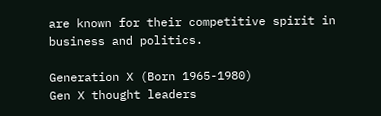are known for their competitive spirit in business and politics.

Generation X (Born 1965-1980)
Gen X thought leaders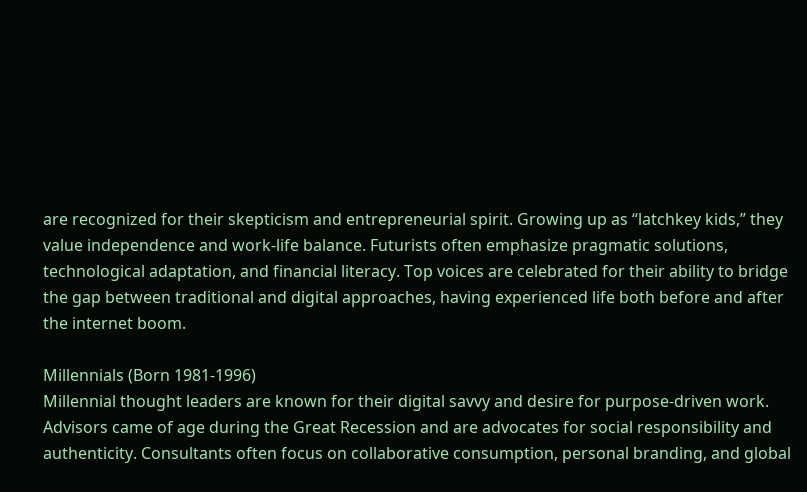are recognized for their skepticism and entrepreneurial spirit. Growing up as “latchkey kids,” they value independence and work-life balance. Futurists often emphasize pragmatic solutions, technological adaptation, and financial literacy. Top voices are celebrated for their ability to bridge the gap between traditional and digital approaches, having experienced life both before and after the internet boom.

Millennials (Born 1981-1996)
Millennial thought leaders are known for their digital savvy and desire for purpose-driven work. Advisors came of age during the Great Recession and are advocates for social responsibility and authenticity. Consultants often focus on collaborative consumption, personal branding, and global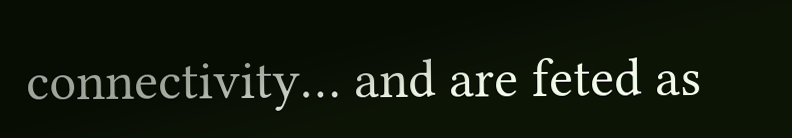connectivity… and are feted as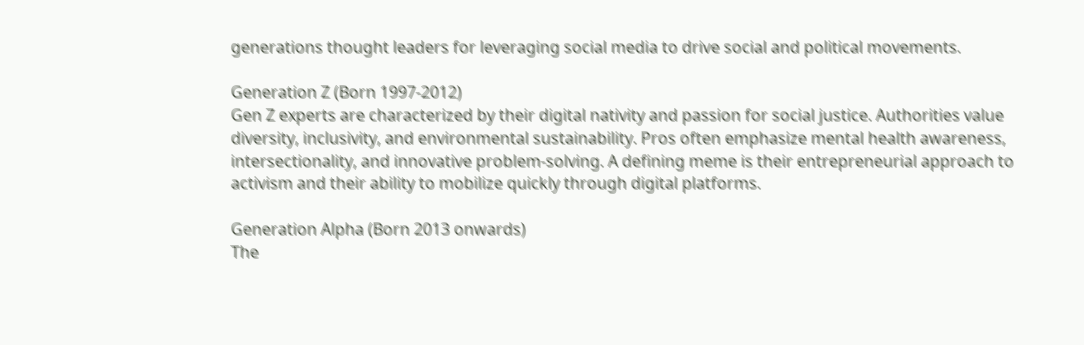generations thought leaders for leveraging social media to drive social and political movements.

Generation Z (Born 1997-2012)
Gen Z experts are characterized by their digital nativity and passion for social justice. Authorities value diversity, inclusivity, and environmental sustainability. Pros often emphasize mental health awareness, intersectionality, and innovative problem-solving. A defining meme is their entrepreneurial approach to activism and their ability to mobilize quickly through digital platforms.

Generation Alpha (Born 2013 onwards)
The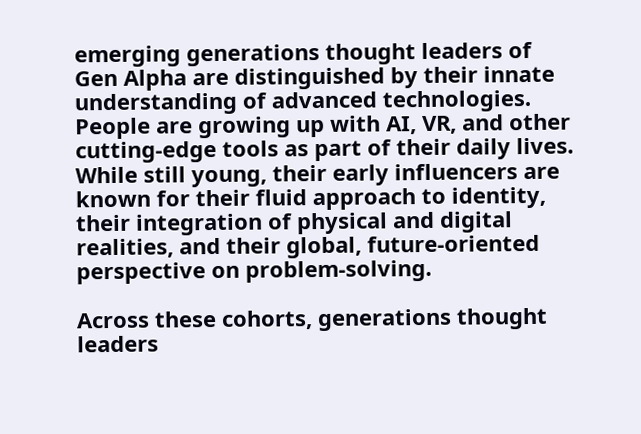emerging generations thought leaders of Gen Alpha are distinguished by their innate understanding of advanced technologies. People are growing up with AI, VR, and other cutting-edge tools as part of their daily lives. While still young, their early influencers are known for their fluid approach to identity, their integration of physical and digital realities, and their global, future-oriented perspective on problem-solving.

Across these cohorts, generations thought leaders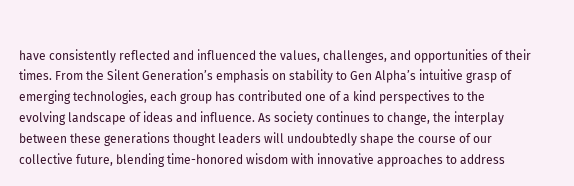have consistently reflected and influenced the values, challenges, and opportunities of their times. From the Silent Generation’s emphasis on stability to Gen Alpha’s intuitive grasp of emerging technologies, each group has contributed one of a kind perspectives to the evolving landscape of ideas and influence. As society continues to change, the interplay between these generations thought leaders will undoubtedly shape the course of our collective future, blending time-honored wisdom with innovative approaches to address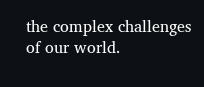the complex challenges of our world.